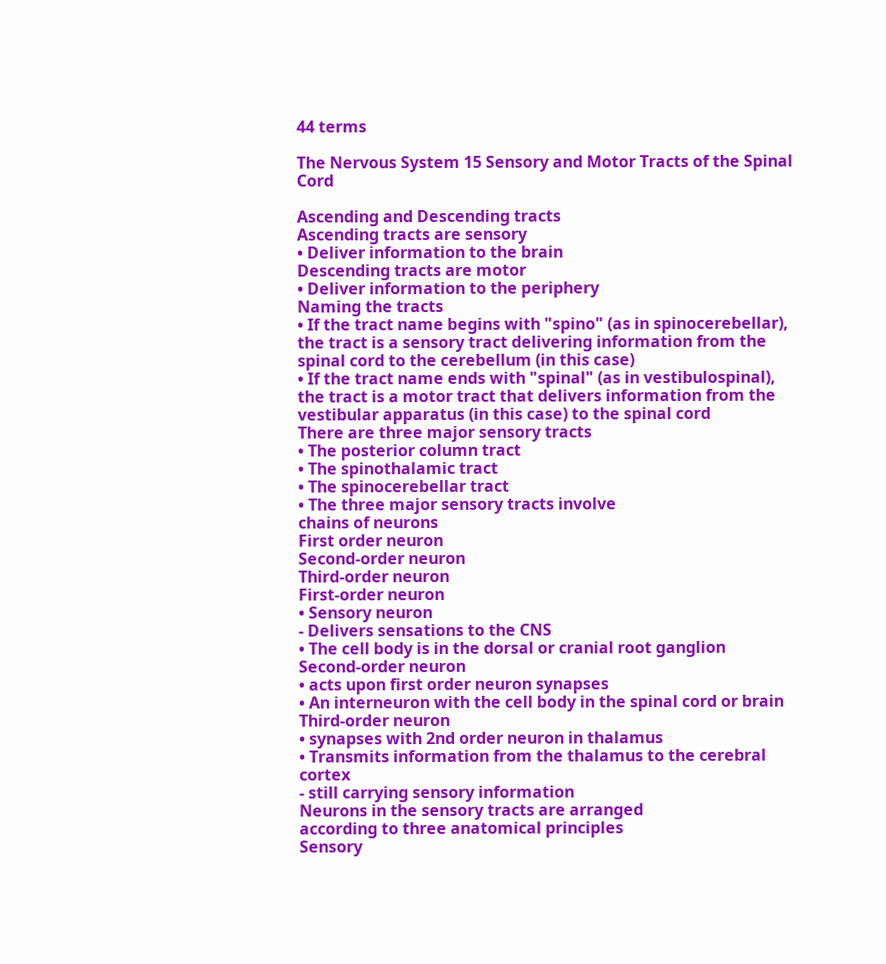44 terms

The Nervous System 15 Sensory and Motor Tracts of the Spinal Cord

Ascending and Descending tracts
Ascending tracts are sensory
• Deliver information to the brain
Descending tracts are motor
• Deliver information to the periphery
Naming the tracts
• If the tract name begins with "spino" (as in spinocerebellar), the tract is a sensory tract delivering information from the spinal cord to the cerebellum (in this case)
• If the tract name ends with "spinal" (as in vestibulospinal), the tract is a motor tract that delivers information from the vestibular apparatus (in this case) to the spinal cord
There are three major sensory tracts
• The posterior column tract
• The spinothalamic tract
• The spinocerebellar tract
• The three major sensory tracts involve
chains of neurons
First order neuron
Second-order neuron
Third-order neuron
First-order neuron
• Sensory neuron
- Delivers sensations to the CNS
• The cell body is in the dorsal or cranial root ganglion
Second-order neuron
• acts upon first order neuron synapses
• An interneuron with the cell body in the spinal cord or brain
Third-order neuron
• synapses with 2nd order neuron in thalamus
• Transmits information from the thalamus to the cerebral cortex
- still carrying sensory information
Neurons in the sensory tracts are arranged
according to three anatomical principles
Sensory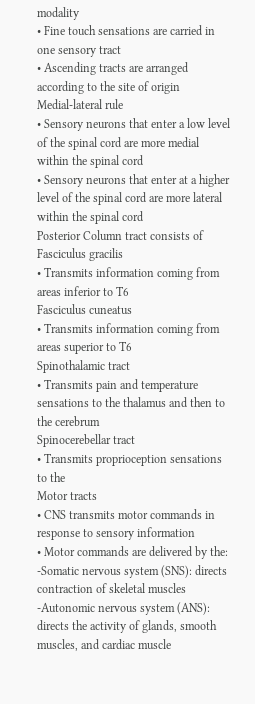modality
• Fine touch sensations are carried in one sensory tract
• Ascending tracts are arranged according to the site of origin
Medial-lateral rule
• Sensory neurons that enter a low level of the spinal cord are more medial within the spinal cord
• Sensory neurons that enter at a higher level of the spinal cord are more lateral within the spinal cord
Posterior Column tract consists of
Fasciculus gracilis
• Transmits information coming from areas inferior to T6
Fasciculus cuneatus
• Transmits information coming from areas superior to T6
Spinothalamic tract
• Transmits pain and temperature sensations to the thalamus and then to the cerebrum
Spinocerebellar tract
• Transmits proprioception sensations to the
Motor tracts
• CNS transmits motor commands in response to sensory information
• Motor commands are delivered by the:
-Somatic nervous system (SNS): directs contraction of skeletal muscles
-Autonomic nervous system (ANS): directs the activity of glands, smooth muscles, and cardiac muscle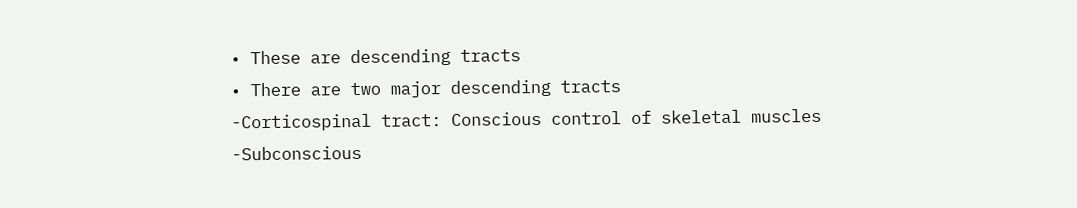• These are descending tracts
• There are two major descending tracts
-Corticospinal tract: Conscious control of skeletal muscles
-Subconscious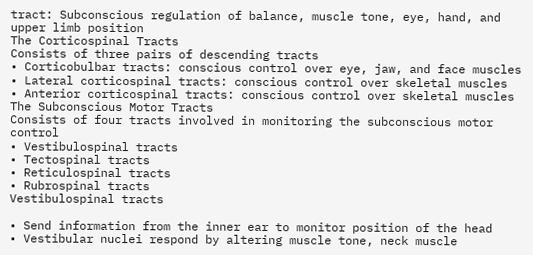tract: Subconscious regulation of balance, muscle tone, eye, hand, and upper limb position
The Corticospinal Tracts
Consists of three pairs of descending tracts
• Corticobulbar tracts: conscious control over eye, jaw, and face muscles
• Lateral corticospinal tracts: conscious control over skeletal muscles
• Anterior corticospinal tracts: conscious control over skeletal muscles
The Subconscious Motor Tracts
Consists of four tracts involved in monitoring the subconscious motor control
• Vestibulospinal tracts
• Tectospinal tracts
• Reticulospinal tracts
• Rubrospinal tracts
Vestibulospinal tracts

• Send information from the inner ear to monitor position of the head
• Vestibular nuclei respond by altering muscle tone, neck muscle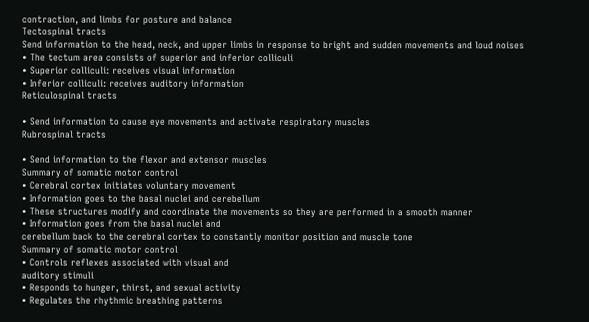contraction, and limbs for posture and balance
Tectospinal tracts
Send information to the head, neck, and upper limbs in response to bright and sudden movements and loud noises
• The tectum area consists of superior and inferior colliculi
• Superior colliculi: receives visual information
• Inferior colliculi: receives auditory information
Reticulospinal tracts

• Send information to cause eye movements and activate respiratory muscles
Rubrospinal tracts

• Send information to the flexor and extensor muscles
Summary of somatic motor control
• Cerebral cortex initiates voluntary movement
• Information goes to the basal nuclei and cerebellum
• These structures modify and coordinate the movements so they are performed in a smooth manner
• Information goes from the basal nuclei and
cerebellum back to the cerebral cortex to constantly monitor position and muscle tone
Summary of somatic motor control
• Controls reflexes associated with visual and
auditory stimuli
• Responds to hunger, thirst, and sexual activity
• Regulates the rhythmic breathing patterns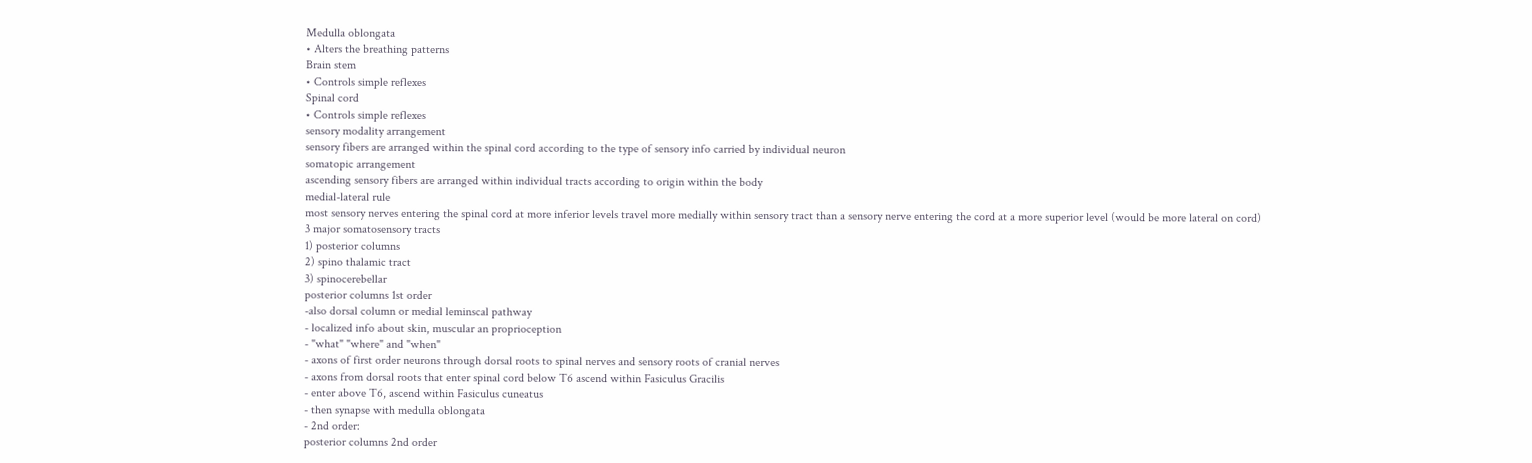Medulla oblongata
• Alters the breathing patterns
Brain stem
• Controls simple reflexes
Spinal cord
• Controls simple reflexes
sensory modality arrangement
sensory fibers are arranged within the spinal cord according to the type of sensory info carried by individual neuron
somatopic arrangement
ascending sensory fibers are arranged within individual tracts according to origin within the body
medial-lateral rule
most sensory nerves entering the spinal cord at more inferior levels travel more medially within sensory tract than a sensory nerve entering the cord at a more superior level (would be more lateral on cord)
3 major somatosensory tracts
1) posterior columns
2) spino thalamic tract
3) spinocerebellar
posterior columns 1st order
-also dorsal column or medial leminscal pathway
- localized info about skin, muscular an proprioception
- "what" "where" and "when"
- axons of first order neurons through dorsal roots to spinal nerves and sensory roots of cranial nerves
- axons from dorsal roots that enter spinal cord below T6 ascend within Fasiculus Gracilis
- enter above T6, ascend within Fasiculus cuneatus
- then synapse with medulla oblongata
- 2nd order:
posterior columns 2nd order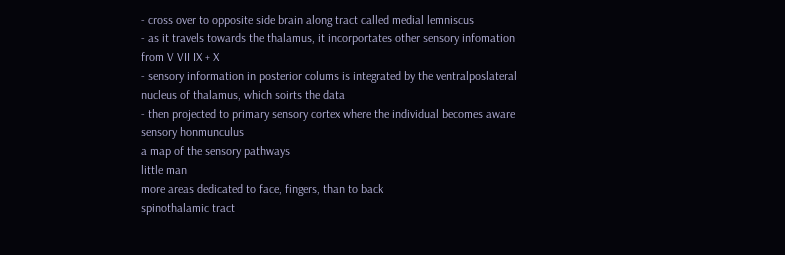- cross over to opposite side brain along tract called medial lemniscus
- as it travels towards the thalamus, it incorportates other sensory infomation from V VII IX + X
- sensory information in posterior colums is integrated by the ventralposlateral nucleus of thalamus, which soirts the data
- then projected to primary sensory cortex where the individual becomes aware
sensory honmunculus
a map of the sensory pathways
little man
more areas dedicated to face, fingers, than to back
spinothalamic tract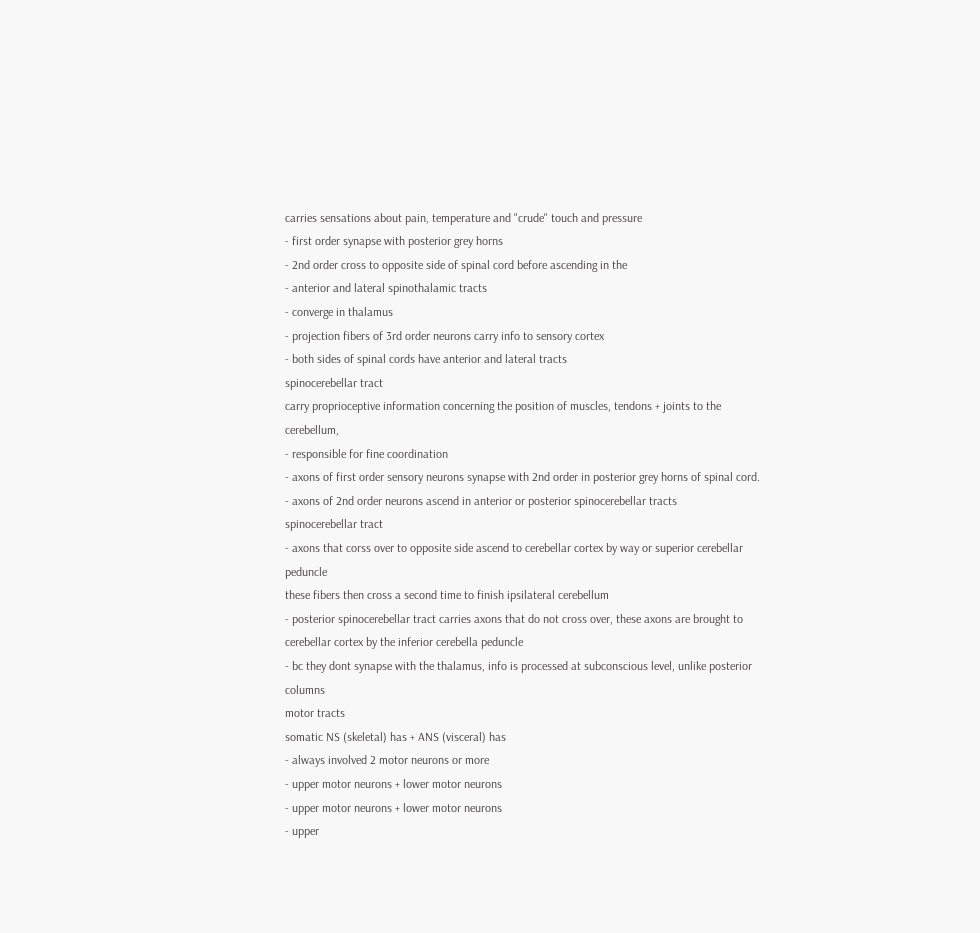carries sensations about pain, temperature and "crude" touch and pressure
- first order synapse with posterior grey horns
- 2nd order cross to opposite side of spinal cord before ascending in the
- anterior and lateral spinothalamic tracts
- converge in thalamus
- projection fibers of 3rd order neurons carry info to sensory cortex
- both sides of spinal cords have anterior and lateral tracts
spinocerebellar tract
carry proprioceptive information concerning the position of muscles, tendons + joints to the cerebellum,
- responsible for fine coordination
- axons of first order sensory neurons synapse with 2nd order in posterior grey horns of spinal cord.
- axons of 2nd order neurons ascend in anterior or posterior spinocerebellar tracts
spinocerebellar tract
- axons that corss over to opposite side ascend to cerebellar cortex by way or superior cerebellar peduncle
these fibers then cross a second time to finish ipsilateral cerebellum
- posterior spinocerebellar tract carries axons that do not cross over, these axons are brought to cerebellar cortex by the inferior cerebella peduncle
- bc they dont synapse with the thalamus, info is processed at subconscious level, unlike posterior columns
motor tracts
somatic NS (skeletal) has + ANS (visceral) has
- always involved 2 motor neurons or more
- upper motor neurons + lower motor neurons
- upper motor neurons + lower motor neurons
- upper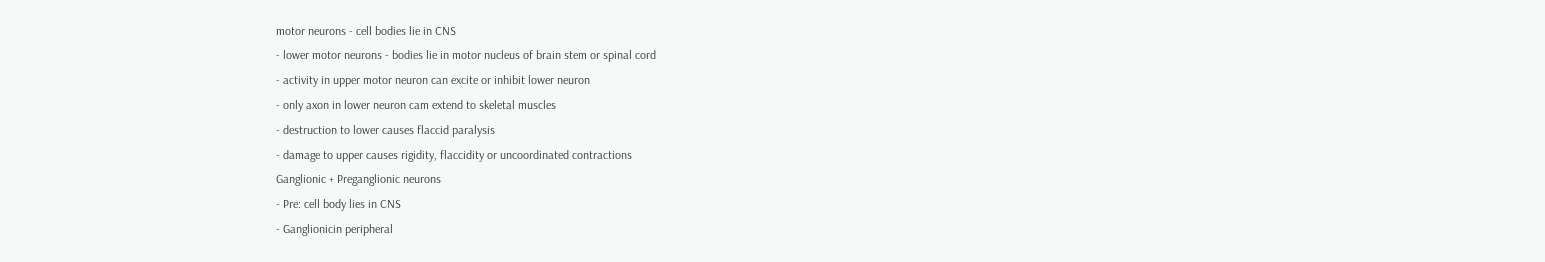motor neurons - cell bodies lie in CNS
- lower motor neurons - bodies lie in motor nucleus of brain stem or spinal cord
- activity in upper motor neuron can excite or inhibit lower neuron
- only axon in lower neuron cam extend to skeletal muscles
- destruction to lower causes flaccid paralysis
- damage to upper causes rigidity, flaccidity or uncoordinated contractions
Ganglionic + Preganglionic neurons
- Pre: cell body lies in CNS
- Ganglionicin peripheral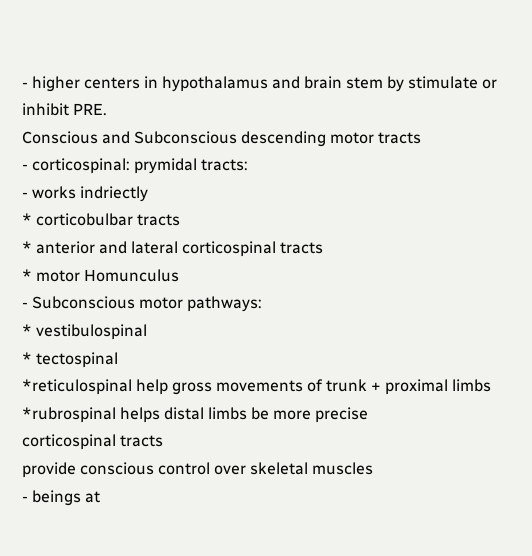- higher centers in hypothalamus and brain stem by stimulate or inhibit PRE.
Conscious and Subconscious descending motor tracts
- corticospinal: prymidal tracts:
- works indriectly
* corticobulbar tracts
* anterior and lateral corticospinal tracts
* motor Homunculus
- Subconscious motor pathways:
* vestibulospinal
* tectospinal
*reticulospinal help gross movements of trunk + proximal limbs
*rubrospinal helps distal limbs be more precise
corticospinal tracts
provide conscious control over skeletal muscles
- beings at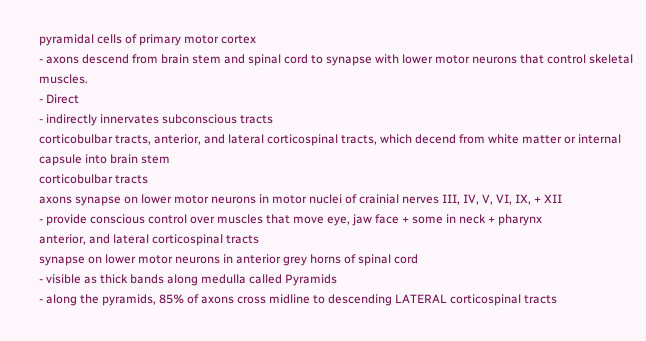pyramidal cells of primary motor cortex
- axons descend from brain stem and spinal cord to synapse with lower motor neurons that control skeletal muscles.
- Direct
- indirectly innervates subconscious tracts
corticobulbar tracts, anterior, and lateral corticospinal tracts, which decend from white matter or internal capsule into brain stem
corticobulbar tracts
axons synapse on lower motor neurons in motor nuclei of crainial nerves III, IV, V, VI, IX, + XII
- provide conscious control over muscles that move eye, jaw face + some in neck + pharynx
anterior, and lateral corticospinal tracts
synapse on lower motor neurons in anterior grey horns of spinal cord
- visible as thick bands along medulla called Pyramids
- along the pyramids, 85% of axons cross midline to descending LATERAL corticospinal tracts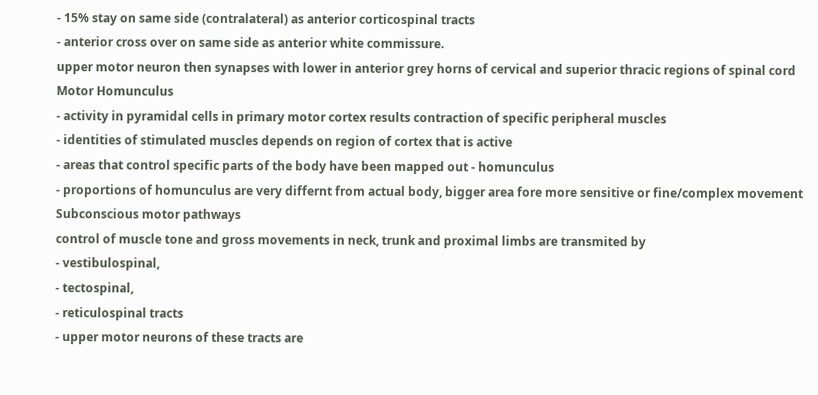- 15% stay on same side (contralateral) as anterior corticospinal tracts
- anterior cross over on same side as anterior white commissure.
upper motor neuron then synapses with lower in anterior grey horns of cervical and superior thracic regions of spinal cord
Motor Homunculus
- activity in pyramidal cells in primary motor cortex results contraction of specific peripheral muscles
- identities of stimulated muscles depends on region of cortex that is active
- areas that control specific parts of the body have been mapped out - homunculus
- proportions of homunculus are very differnt from actual body, bigger area fore more sensitive or fine/complex movement
Subconscious motor pathways
control of muscle tone and gross movements in neck, trunk and proximal limbs are transmited by
- vestibulospinal,
- tectospinal,
- reticulospinal tracts
- upper motor neurons of these tracts are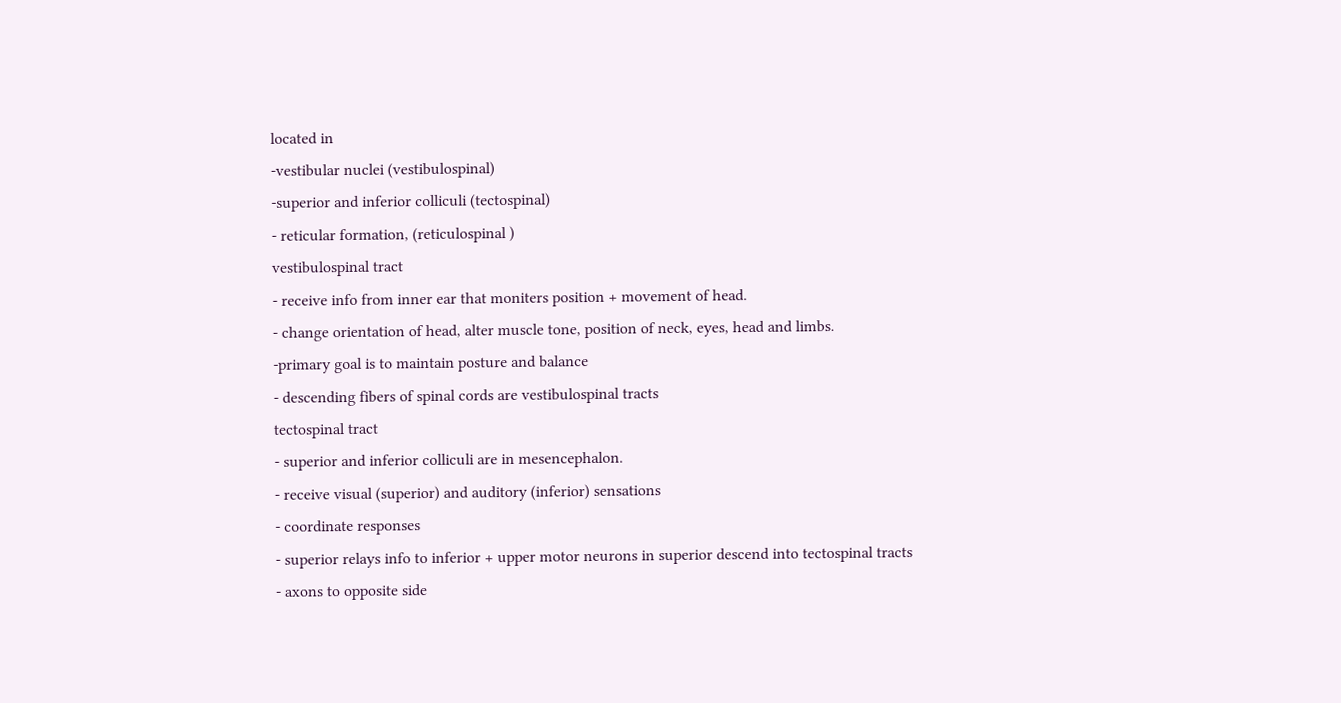located in
-vestibular nuclei (vestibulospinal)
-superior and inferior colliculi (tectospinal)
- reticular formation, (reticulospinal )
vestibulospinal tract
- receive info from inner ear that moniters position + movement of head.
- change orientation of head, alter muscle tone, position of neck, eyes, head and limbs.
-primary goal is to maintain posture and balance
- descending fibers of spinal cords are vestibulospinal tracts
tectospinal tract
- superior and inferior colliculi are in mesencephalon.
- receive visual (superior) and auditory (inferior) sensations
- coordinate responses
- superior relays info to inferior + upper motor neurons in superior descend into tectospinal tracts
- axons to opposite side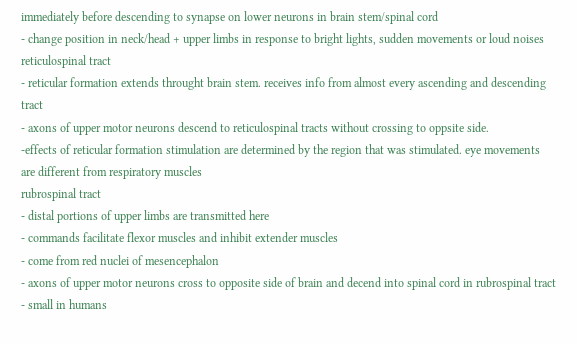immediately before descending to synapse on lower neurons in brain stem/spinal cord
- change position in neck/head + upper limbs in response to bright lights, sudden movements or loud noises
reticulospinal tract
- reticular formation extends throught brain stem. receives info from almost every ascending and descending tract
- axons of upper motor neurons descend to reticulospinal tracts without crossing to oppsite side.
-effects of reticular formation stimulation are determined by the region that was stimulated. eye movements are different from respiratory muscles
rubrospinal tract
- distal portions of upper limbs are transmitted here
- commands facilitate flexor muscles and inhibit extender muscles
- come from red nuclei of mesencephalon
- axons of upper motor neurons cross to opposite side of brain and decend into spinal cord in rubrospinal tract
- small in humans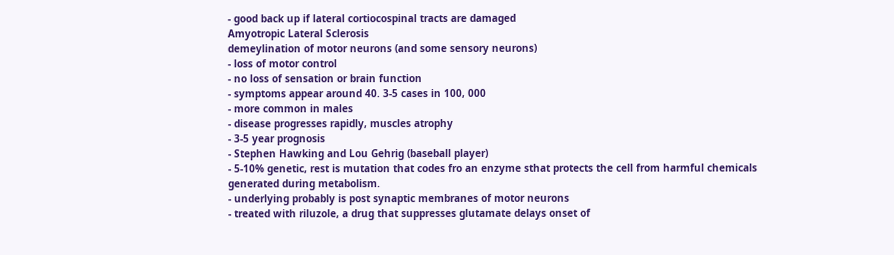- good back up if lateral cortiocospinal tracts are damaged
Amyotropic Lateral Sclerosis
demeylination of motor neurons (and some sensory neurons)
- loss of motor control
- no loss of sensation or brain function
- symptoms appear around 40. 3-5 cases in 100, 000
- more common in males
- disease progresses rapidly, muscles atrophy
- 3-5 year prognosis
- Stephen Hawking and Lou Gehrig (baseball player)
- 5-10% genetic, rest is mutation that codes fro an enzyme sthat protects the cell from harmful chemicals generated during metabolism.
- underlying probably is post synaptic membranes of motor neurons
- treated with riluzole, a drug that suppresses glutamate delays onset of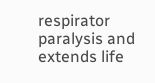respirator paralysis and extends life